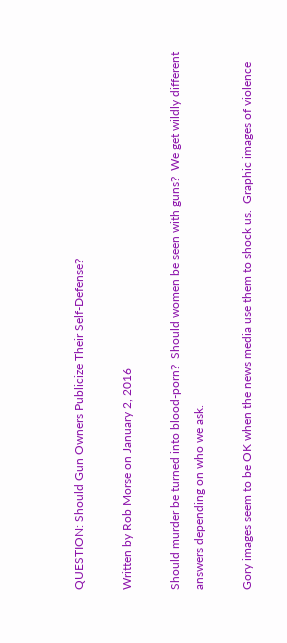QUESTION: Should Gun Owners Publicize Their Self-Defense?

Written by Rob Morse on January 2, 2016

Should murder be turned into blood-porn?  Should women be seen with guns?  We get wildly different answers depending on who we ask.

Gory images seem to be OK when the news media use them to shock us.  Graphic images of violence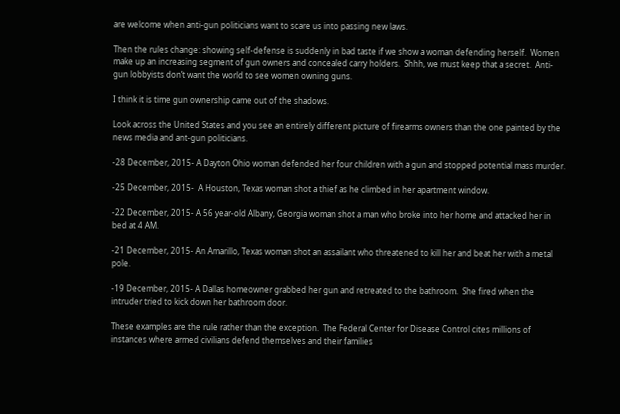are welcome when anti-gun politicians want to scare us into passing new laws.

Then the rules change: showing self-defense is suddenly in bad taste if we show a woman defending herself.  Women make up an increasing segment of gun owners and concealed carry holders.  Shhh, we must keep that a secret.  Anti-gun lobbyists don’t want the world to see women owning guns.

I think it is time gun ownership came out of the shadows.

Look across the United States and you see an entirely different picture of firearms owners than the one painted by the news media and ant-gun politicians.

-28 December, 2015- A Dayton Ohio woman defended her four children with a gun and stopped potential mass murder.

-25 December, 2015-  A Houston, Texas woman shot a thief as he climbed in her apartment window.

-22 December, 2015- A 56 year-old Albany, Georgia woman shot a man who broke into her home and attacked her in bed at 4 AM.

-21 December, 2015- An Amarillo, Texas woman shot an assailant who threatened to kill her and beat her with a metal pole.

-19 December, 2015- A Dallas homeowner grabbed her gun and retreated to the bathroom.  She fired when the intruder tried to kick down her bathroom door.

These examples are the rule rather than the exception.  The Federal Center for Disease Control cites millions of instances where armed civilians defend themselves and their families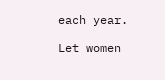each year.

Let women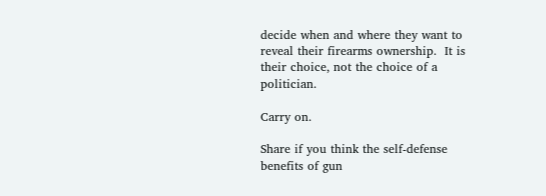decide when and where they want to reveal their firearms ownership.  It is their choice, not the choice of a politician.

Carry on.

Share if you think the self-defense benefits of gun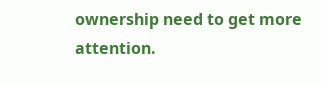ownership need to get more attention.